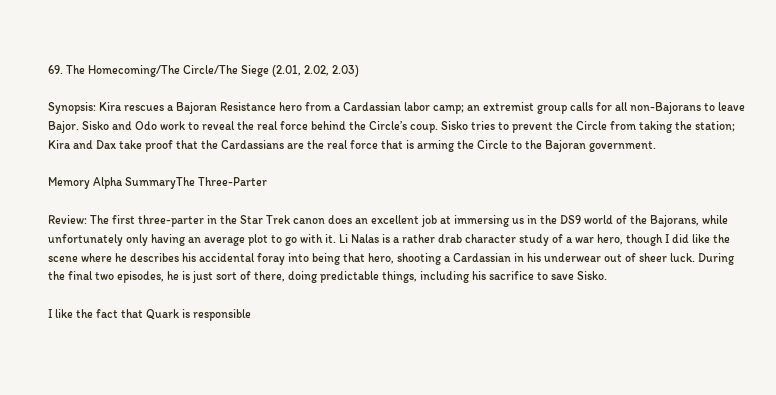69. The Homecoming/The Circle/The Siege (2.01, 2.02, 2.03)

Synopsis: Kira rescues a Bajoran Resistance hero from a Cardassian labor camp; an extremist group calls for all non-Bajorans to leave Bajor. Sisko and Odo work to reveal the real force behind the Circle’s coup. Sisko tries to prevent the Circle from taking the station; Kira and Dax take proof that the Cardassians are the real force that is arming the Circle to the Bajoran government.

Memory Alpha SummaryThe Three-Parter

Review: The first three-parter in the Star Trek canon does an excellent job at immersing us in the DS9 world of the Bajorans, while unfortunately only having an average plot to go with it. Li Nalas is a rather drab character study of a war hero, though I did like the scene where he describes his accidental foray into being that hero, shooting a Cardassian in his underwear out of sheer luck. During the final two episodes, he is just sort of there, doing predictable things, including his sacrifice to save Sisko.

I like the fact that Quark is responsible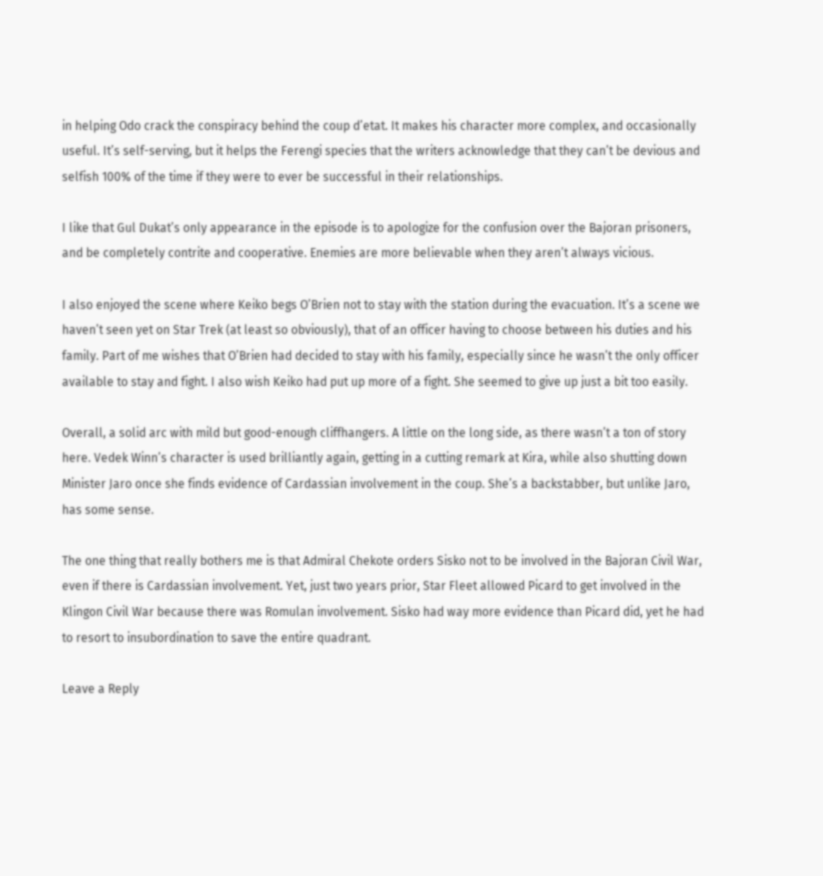in helping Odo crack the conspiracy behind the coup d’etat. It makes his character more complex, and occasionally useful. It’s self-serving, but it helps the Ferengi species that the writers acknowledge that they can’t be devious and selfish 100% of the time if they were to ever be successful in their relationships.

I like that Gul Dukat’s only appearance in the episode is to apologize for the confusion over the Bajoran prisoners, and be completely contrite and cooperative. Enemies are more believable when they aren’t always vicious.

I also enjoyed the scene where Keiko begs O’Brien not to stay with the station during the evacuation. It’s a scene we haven’t seen yet on Star Trek (at least so obviously), that of an officer having to choose between his duties and his family. Part of me wishes that O’Brien had decided to stay with his family, especially since he wasn’t the only officer available to stay and fight. I also wish Keiko had put up more of a fight. She seemed to give up just a bit too easily.

Overall, a solid arc with mild but good-enough cliffhangers. A little on the long side, as there wasn’t a ton of story here. Vedek Winn’s character is used brilliantly again, getting in a cutting remark at Kira, while also shutting down Minister Jaro once she finds evidence of Cardassian involvement in the coup. She’s a backstabber, but unlike Jaro, has some sense.

The one thing that really bothers me is that Admiral Chekote orders Sisko not to be involved in the Bajoran Civil War, even if there is Cardassian involvement. Yet, just two years prior, Star Fleet allowed Picard to get involved in the Klingon Civil War because there was Romulan involvement. Sisko had way more evidence than Picard did, yet he had to resort to insubordination to save the entire quadrant.

Leave a Reply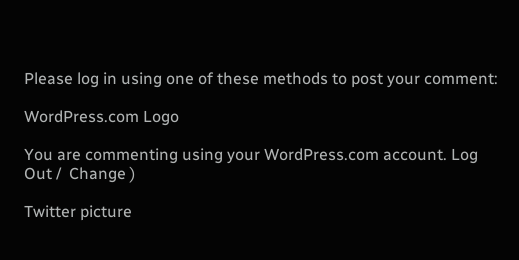Please log in using one of these methods to post your comment:

WordPress.com Logo

You are commenting using your WordPress.com account. Log Out /  Change )

Twitter picture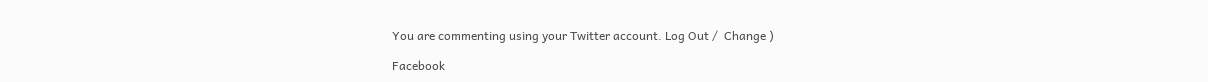You are commenting using your Twitter account. Log Out /  Change )

Facebook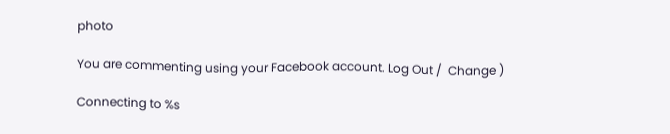photo

You are commenting using your Facebook account. Log Out /  Change )

Connecting to %s